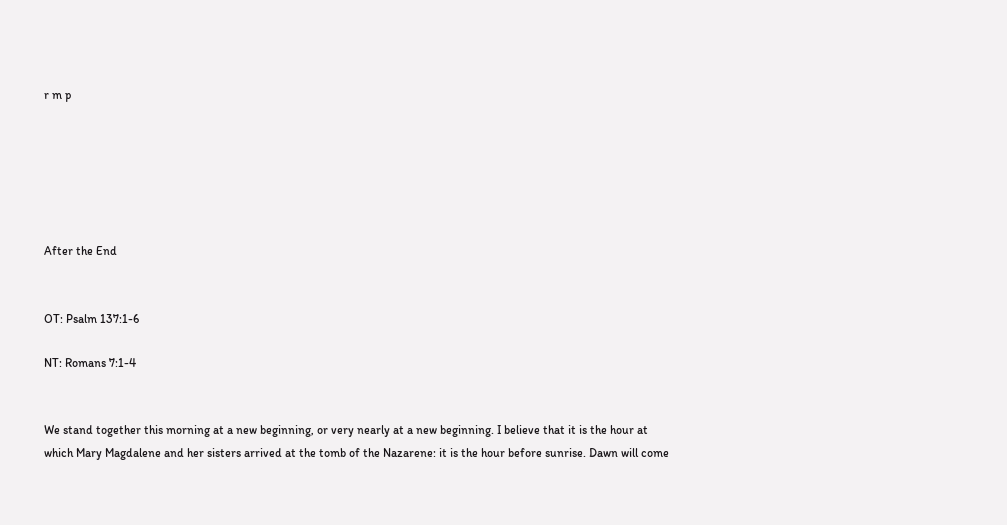r m p






After the End


OT: Psalm 137:1-6

NT: Romans 7:1-4


We stand together this morning at a new beginning, or very nearly at a new beginning. I believe that it is the hour at which Mary Magdalene and her sisters arrived at the tomb of the Nazarene: it is the hour before sunrise. Dawn will come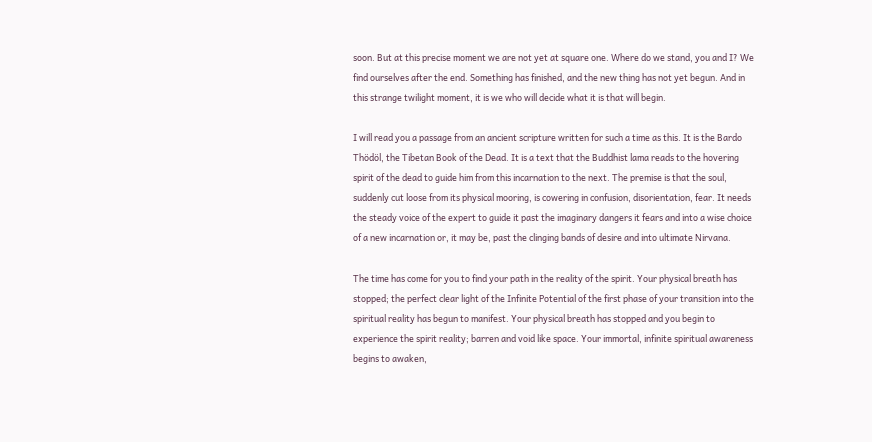soon. But at this precise moment we are not yet at square one. Where do we stand, you and I? We find ourselves after the end. Something has finished, and the new thing has not yet begun. And in this strange twilight moment, it is we who will decide what it is that will begin.

I will read you a passage from an ancient scripture written for such a time as this. It is the Bardo Thödöl, the Tibetan Book of the Dead. It is a text that the Buddhist lama reads to the hovering spirit of the dead to guide him from this incarnation to the next. The premise is that the soul, suddenly cut loose from its physical mooring, is cowering in confusion, disorientation, fear. It needs the steady voice of the expert to guide it past the imaginary dangers it fears and into a wise choice of a new incarnation or, it may be, past the clinging bands of desire and into ultimate Nirvana.

The time has come for you to find your path in the reality of the spirit. Your physical breath has stopped; the perfect clear light of the Infinite Potential of the first phase of your transition into the spiritual reality has begun to manifest. Your physical breath has stopped and you begin to experience the spirit reality; barren and void like space. Your immortal, infinite spiritual awareness begins to awaken,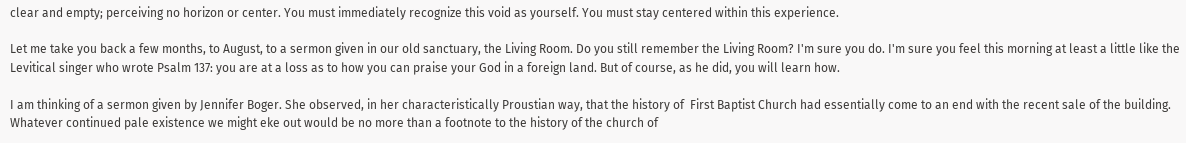clear and empty; perceiving no horizon or center. You must immediately recognize this void as yourself. You must stay centered within this experience.

Let me take you back a few months, to August, to a sermon given in our old sanctuary, the Living Room. Do you still remember the Living Room? I'm sure you do. I'm sure you feel this morning at least a little like the Levitical singer who wrote Psalm 137: you are at a loss as to how you can praise your God in a foreign land. But of course, as he did, you will learn how.

I am thinking of a sermon given by Jennifer Boger. She observed, in her characteristically Proustian way, that the history of  First Baptist Church had essentially come to an end with the recent sale of the building. Whatever continued pale existence we might eke out would be no more than a footnote to the history of the church of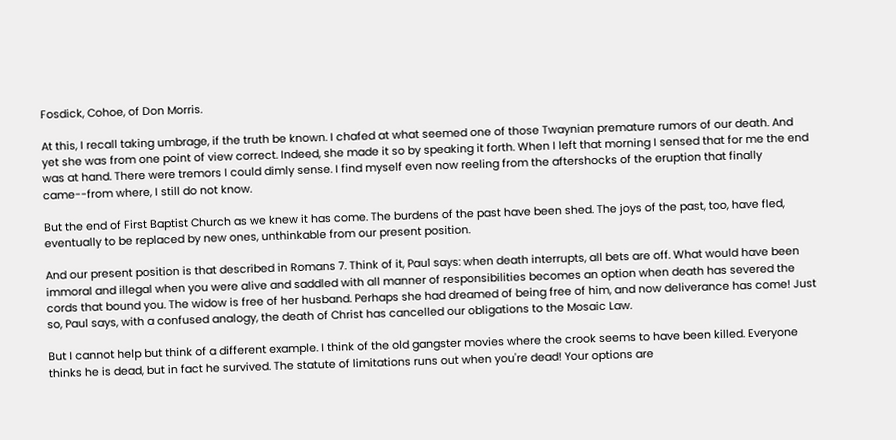Fosdick, Cohoe, of Don Morris.

At this, I recall taking umbrage, if the truth be known. I chafed at what seemed one of those Twaynian premature rumors of our death. And yet she was from one point of view correct. Indeed, she made it so by speaking it forth. When I left that morning I sensed that for me the end was at hand. There were tremors I could dimly sense. I find myself even now reeling from the aftershocks of the eruption that finally came--from where, I still do not know.

But the end of First Baptist Church as we knew it has come. The burdens of the past have been shed. The joys of the past, too, have fled, eventually to be replaced by new ones, unthinkable from our present position.

And our present position is that described in Romans 7. Think of it, Paul says: when death interrupts, all bets are off. What would have been immoral and illegal when you were alive and saddled with all manner of responsibilities becomes an option when death has severed the cords that bound you. The widow is free of her husband. Perhaps she had dreamed of being free of him, and now deliverance has come! Just so, Paul says, with a confused analogy, the death of Christ has cancelled our obligations to the Mosaic Law.

But I cannot help but think of a different example. I think of the old gangster movies where the crook seems to have been killed. Everyone thinks he is dead, but in fact he survived. The statute of limitations runs out when you're dead! Your options are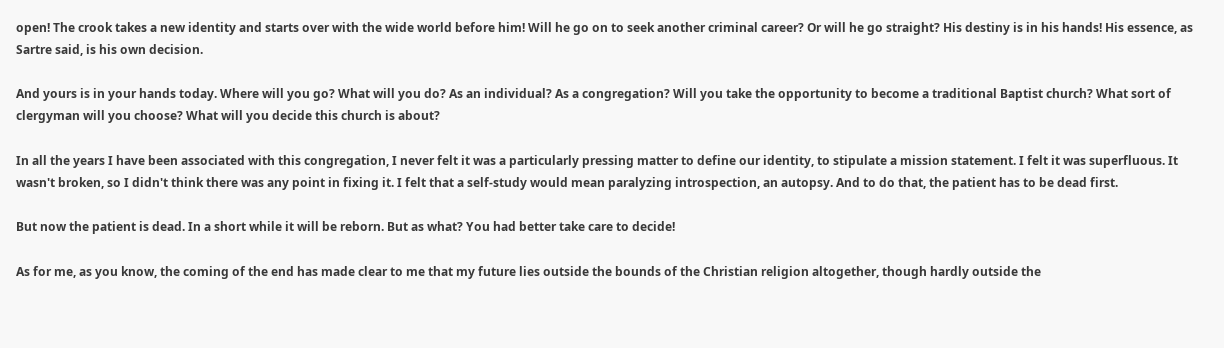open! The crook takes a new identity and starts over with the wide world before him! Will he go on to seek another criminal career? Or will he go straight? His destiny is in his hands! His essence, as Sartre said, is his own decision.

And yours is in your hands today. Where will you go? What will you do? As an individual? As a congregation? Will you take the opportunity to become a traditional Baptist church? What sort of clergyman will you choose? What will you decide this church is about?

In all the years I have been associated with this congregation, I never felt it was a particularly pressing matter to define our identity, to stipulate a mission statement. I felt it was superfluous. It wasn't broken, so I didn't think there was any point in fixing it. I felt that a self-study would mean paralyzing introspection, an autopsy. And to do that, the patient has to be dead first.

But now the patient is dead. In a short while it will be reborn. But as what? You had better take care to decide!

As for me, as you know, the coming of the end has made clear to me that my future lies outside the bounds of the Christian religion altogether, though hardly outside the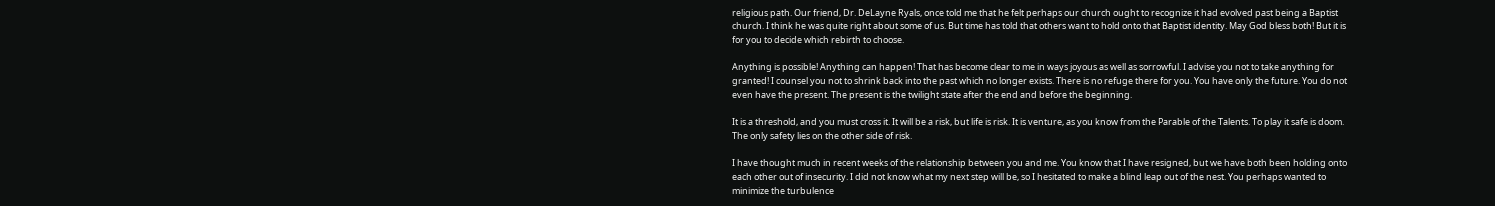religious path. Our friend, Dr. DeLayne Ryals, once told me that he felt perhaps our church ought to recognize it had evolved past being a Baptist church. I think he was quite right about some of us. But time has told that others want to hold onto that Baptist identity. May God bless both! But it is for you to decide which rebirth to choose.

Anything is possible! Anything can happen! That has become clear to me in ways joyous as well as sorrowful. I advise you not to take anything for granted! I counsel you not to shrink back into the past which no longer exists. There is no refuge there for you. You have only the future. You do not even have the present. The present is the twilight state after the end and before the beginning.

It is a threshold, and you must cross it. It will be a risk, but life is risk. It is venture, as you know from the Parable of the Talents. To play it safe is doom. The only safety lies on the other side of risk.

I have thought much in recent weeks of the relationship between you and me. You know that I have resigned, but we have both been holding onto each other out of insecurity. I did not know what my next step will be, so I hesitated to make a blind leap out of the nest. You perhaps wanted to minimize the turbulence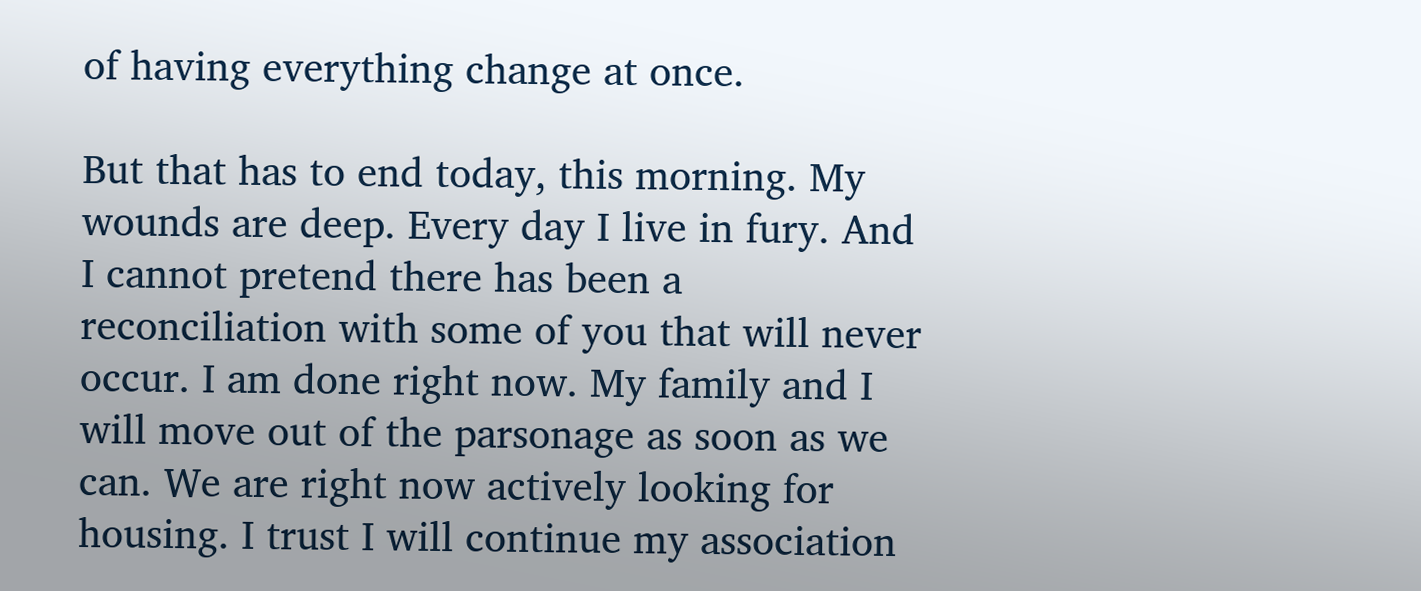of having everything change at once.

But that has to end today, this morning. My wounds are deep. Every day I live in fury. And I cannot pretend there has been a reconciliation with some of you that will never occur. I am done right now. My family and I will move out of the parsonage as soon as we can. We are right now actively looking for housing. I trust I will continue my association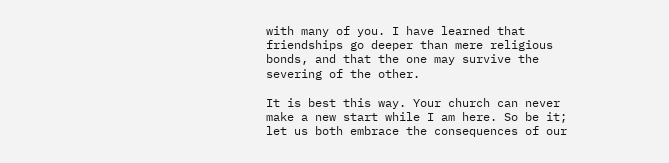with many of you. I have learned that friendships go deeper than mere religious bonds, and that the one may survive the severing of the other.

It is best this way. Your church can never make a new start while I am here. So be it; let us both embrace the consequences of our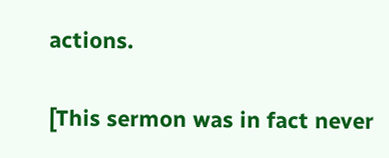actions.

[This sermon was in fact never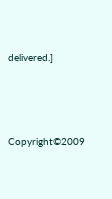delivered.]





Copyright©2009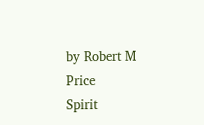by Robert M Price
Spirit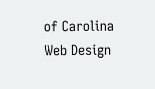of Carolina Web Design